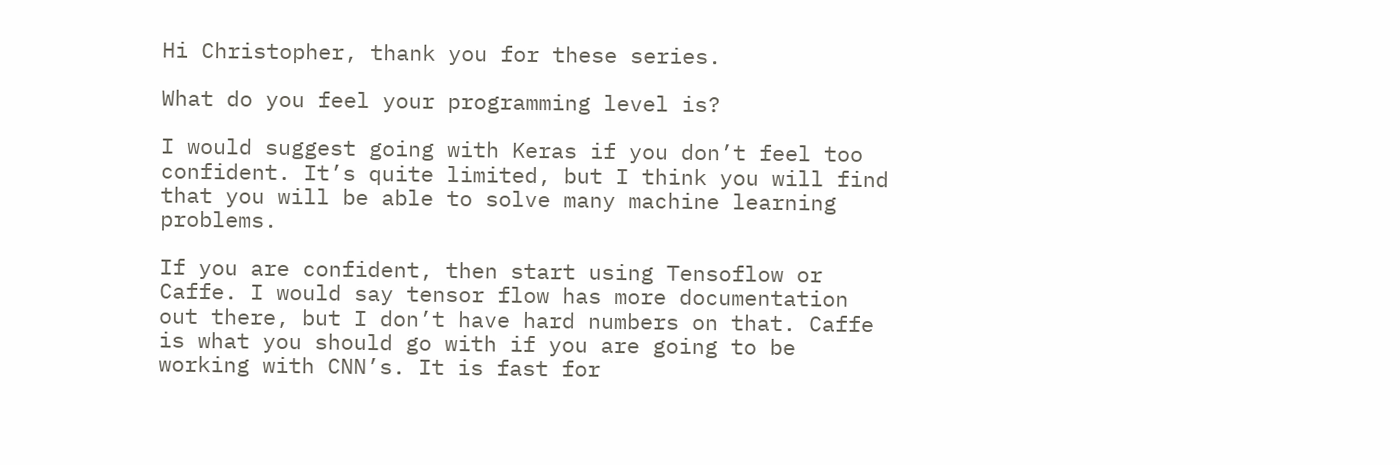Hi Christopher, thank you for these series.

What do you feel your programming level is?

I would suggest going with Keras if you don’t feel too confident. It’s quite limited, but I think you will find that you will be able to solve many machine learning problems.

If you are confident, then start using Tensoflow or Caffe. I would say tensor flow has more documentation out there, but I don’t have hard numbers on that. Caffe is what you should go with if you are going to be working with CNN’s. It is fast for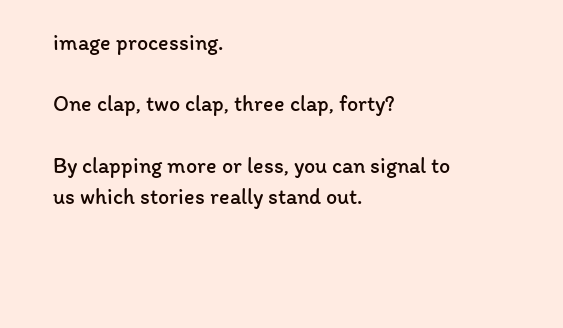image processing.

One clap, two clap, three clap, forty?

By clapping more or less, you can signal to us which stories really stand out.